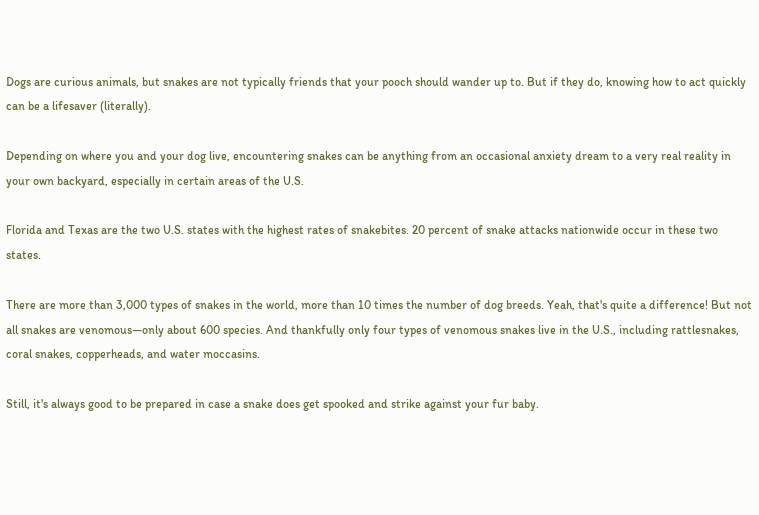Dogs are curious animals, but snakes are not typically friends that your pooch should wander up to. But if they do, knowing how to act quickly can be a lifesaver (literally).

Depending on where you and your dog live, encountering snakes can be anything from an occasional anxiety dream to a very real reality in your own backyard, especially in certain areas of the U.S.

Florida and Texas are the two U.S. states with the highest rates of snakebites. 20 percent of snake attacks nationwide occur in these two states.

There are more than 3,000 types of snakes in the world, more than 10 times the number of dog breeds. Yeah, that's quite a difference! But not all snakes are venomous—only about 600 species. And thankfully only four types of venomous snakes live in the U.S., including rattlesnakes, coral snakes, copperheads, and water moccasins.

Still, it's always good to be prepared in case a snake does get spooked and strike against your fur baby.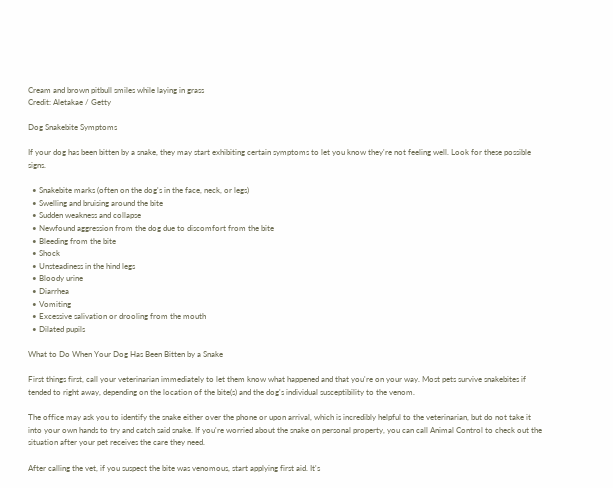Cream and brown pitbull smiles while laying in grass
Credit: Aletakae / Getty

Dog Snakebite Symptoms

If your dog has been bitten by a snake, they may start exhibiting certain symptoms to let you know they're not feeling well. Look for these possible signs.

  • Snakebite marks (often on the dog's in the face, neck, or legs)
  • Swelling and bruising around the bite
  • Sudden weakness and collapse
  • Newfound aggression from the dog due to discomfort from the bite
  • Bleeding from the bite
  • Shock
  • Unsteadiness in the hind legs
  • Bloody urine
  • Diarrhea
  • Vomiting
  • Excessive salivation or drooling from the mouth
  • Dilated pupils

What to Do When Your Dog Has Been Bitten by a Snake

First things first, call your veterinarian immediately to let them know what happened and that you're on your way. Most pets survive snakebites if tended to right away, depending on the location of the bite(s) and the dog's individual susceptibility to the venom.

The office may ask you to identify the snake either over the phone or upon arrival, which is incredibly helpful to the veterinarian, but do not take it into your own hands to try and catch said snake. If you're worried about the snake on personal property, you can call Animal Control to check out the situation after your pet receives the care they need.

After calling the vet, if you suspect the bite was venomous, start applying first aid. It's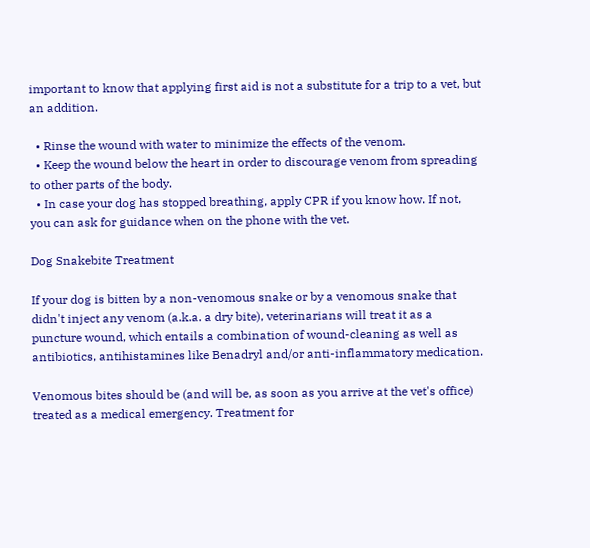important to know that applying first aid is not a substitute for a trip to a vet, but an addition.

  • Rinse the wound with water to minimize the effects of the venom.
  • Keep the wound below the heart in order to discourage venom from spreading to other parts of the body.
  • In case your dog has stopped breathing, apply CPR if you know how. If not, you can ask for guidance when on the phone with the vet.

Dog Snakebite Treatment

If your dog is bitten by a non-venomous snake or by a venomous snake that didn't inject any venom (a.k.a. a dry bite), veterinarians will treat it as a puncture wound, which entails a combination of wound-cleaning as well as antibiotics, antihistamines like Benadryl and/or anti-inflammatory medication.

Venomous bites should be (and will be, as soon as you arrive at the vet's office) treated as a medical emergency. Treatment for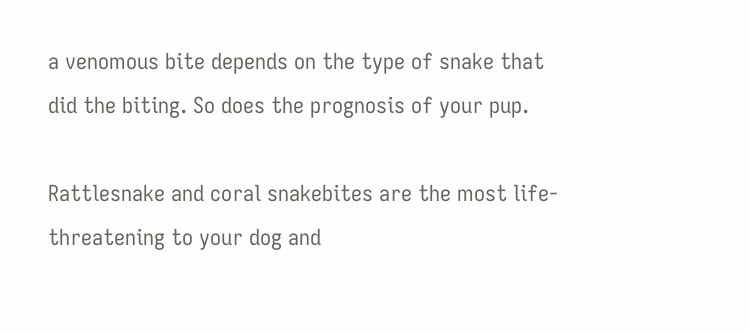a venomous bite depends on the type of snake that did the biting. So does the prognosis of your pup.

Rattlesnake and coral snakebites are the most life-threatening to your dog and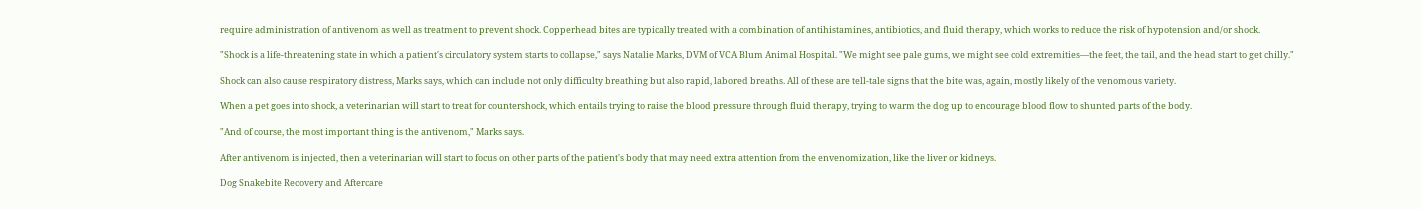require administration of antivenom as well as treatment to prevent shock. Copperhead bites are typically treated with a combination of antihistamines, antibiotics, and fluid therapy, which works to reduce the risk of hypotension and/or shock.

"Shock is a life-threatening state in which a patient's circulatory system starts to collapse," says Natalie Marks, DVM of VCA Blum Animal Hospital. "We might see pale gums, we might see cold extremities—the feet, the tail, and the head start to get chilly."

Shock can also cause respiratory distress, Marks says, which can include not only difficulty breathing but also rapid, labored breaths. All of these are tell-tale signs that the bite was, again, mostly likely of the venomous variety.

When a pet goes into shock, a veterinarian will start to treat for countershock, which entails trying to raise the blood pressure through fluid therapy, trying to warm the dog up to encourage blood flow to shunted parts of the body.

"And of course, the most important thing is the antivenom," Marks says.

After antivenom is injected, then a veterinarian will start to focus on other parts of the patient's body that may need extra attention from the envenomization, like the liver or kidneys.

Dog Snakebite Recovery and Aftercare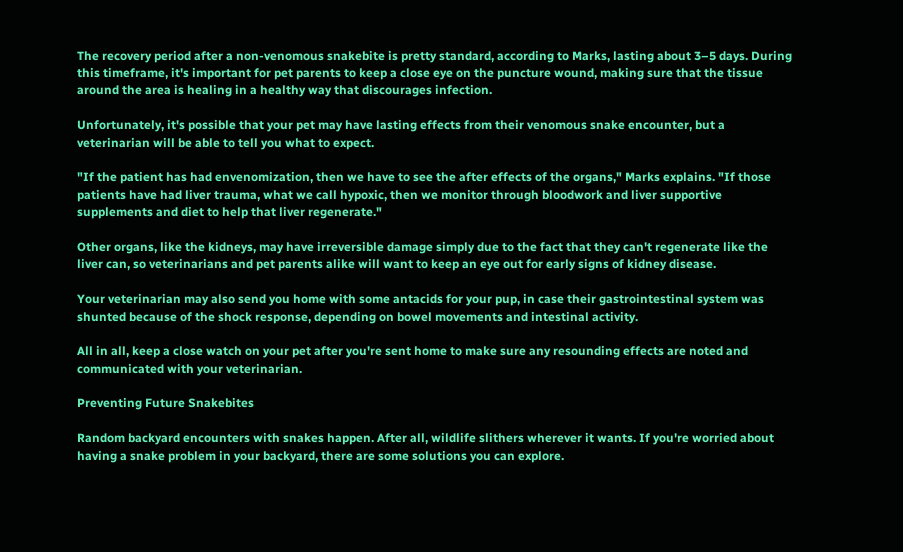The recovery period after a non-venomous snakebite is pretty standard, according to Marks, lasting about 3–5 days. During this timeframe, it's important for pet parents to keep a close eye on the puncture wound, making sure that the tissue around the area is healing in a healthy way that discourages infection.

Unfortunately, it's possible that your pet may have lasting effects from their venomous snake encounter, but a veterinarian will be able to tell you what to expect.

"If the patient has had envenomization, then we have to see the after effects of the organs," Marks explains. "If those patients have had liver trauma, what we call hypoxic, then we monitor through bloodwork and liver supportive supplements and diet to help that liver regenerate."

Other organs, like the kidneys, may have irreversible damage simply due to the fact that they can't regenerate like the liver can, so veterinarians and pet parents alike will want to keep an eye out for early signs of kidney disease.

Your veterinarian may also send you home with some antacids for your pup, in case their gastrointestinal system was shunted because of the shock response, depending on bowel movements and intestinal activity.

All in all, keep a close watch on your pet after you're sent home to make sure any resounding effects are noted and communicated with your veterinarian.

Preventing Future Snakebites

Random backyard encounters with snakes happen. After all, wildlife slithers wherever it wants. If you're worried about having a snake problem in your backyard, there are some solutions you can explore.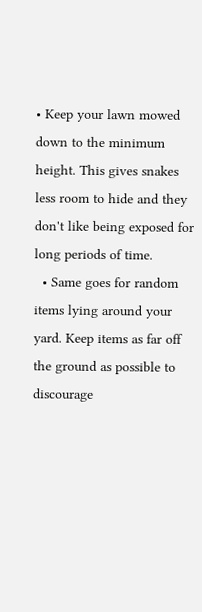• Keep your lawn mowed down to the minimum height. This gives snakes less room to hide and they don't like being exposed for long periods of time.
  • Same goes for random items lying around your yard. Keep items as far off the ground as possible to discourage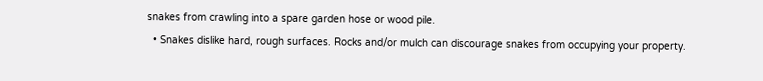snakes from crawling into a spare garden hose or wood pile.
  • Snakes dislike hard, rough surfaces. Rocks and/or mulch can discourage snakes from occupying your property.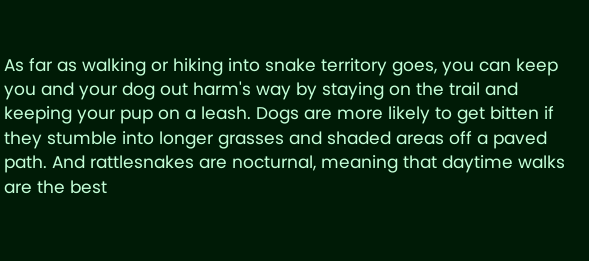As far as walking or hiking into snake territory goes, you can keep you and your dog out harm's way by staying on the trail and keeping your pup on a leash. Dogs are more likely to get bitten if they stumble into longer grasses and shaded areas off a paved path. And rattlesnakes are nocturnal, meaning that daytime walks are the best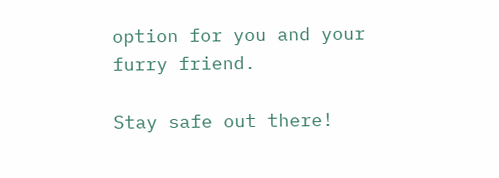option for you and your furry friend.

Stay safe out there!